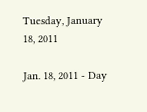Tuesday, January 18, 2011

Jan. 18, 2011 - Day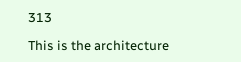313

This is the architecture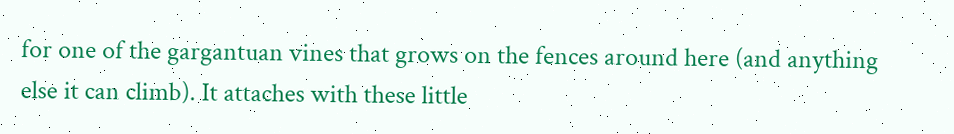for one of the gargantuan vines that grows on the fences around here (and anything else it can climb). It attaches with these little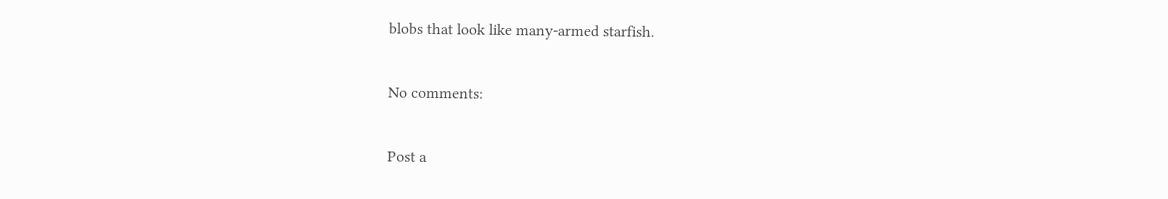blobs that look like many-armed starfish.

No comments:

Post a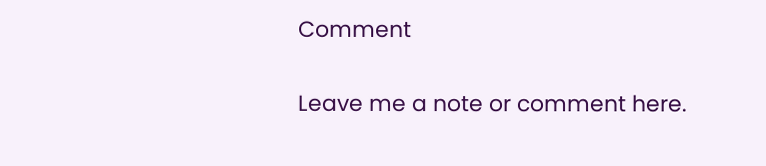Comment

Leave me a note or comment here.